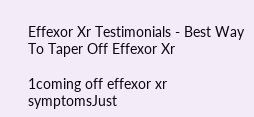Effexor Xr Testimonials - Best Way To Taper Off Effexor Xr

1coming off effexor xr symptomsJust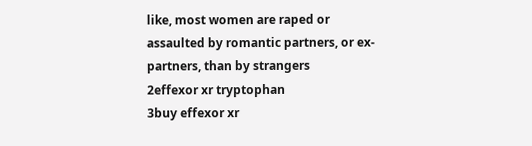like, most women are raped or assaulted by romantic partners, or ex-partners, than by strangers
2effexor xr tryptophan
3buy effexor xr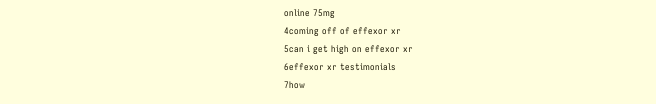online 75mg
4coming off of effexor xr
5can i get high on effexor xr
6effexor xr testimonials
7how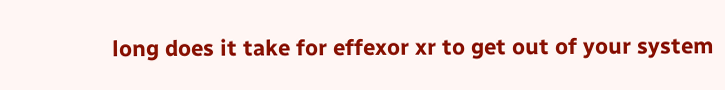long does it take for effexor xr to get out of your system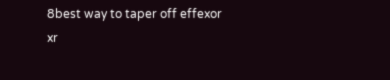8best way to taper off effexor xr